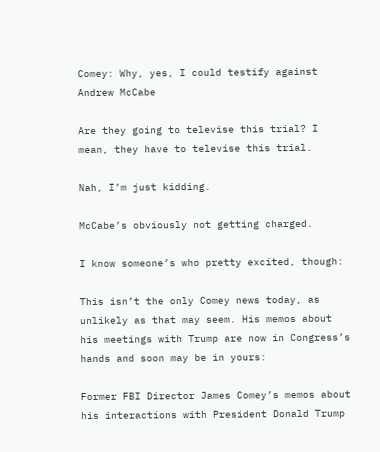Comey: Why, yes, I could testify against Andrew McCabe

Are they going to televise this trial? I mean, they have to televise this trial.

Nah, I’m just kidding.

McCabe’s obviously not getting charged.

I know someone’s who pretty excited, though:

This isn’t the only Comey news today, as unlikely as that may seem. His memos about his meetings with Trump are now in Congress’s hands and soon may be in yours:

Former FBI Director James Comey’s memos about his interactions with President Donald Trump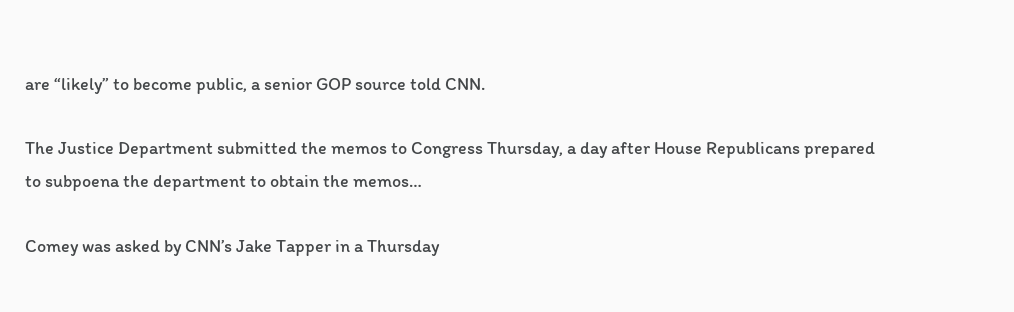are “likely” to become public, a senior GOP source told CNN.

The Justice Department submitted the memos to Congress Thursday, a day after House Republicans prepared to subpoena the department to obtain the memos…

Comey was asked by CNN’s Jake Tapper in a Thursday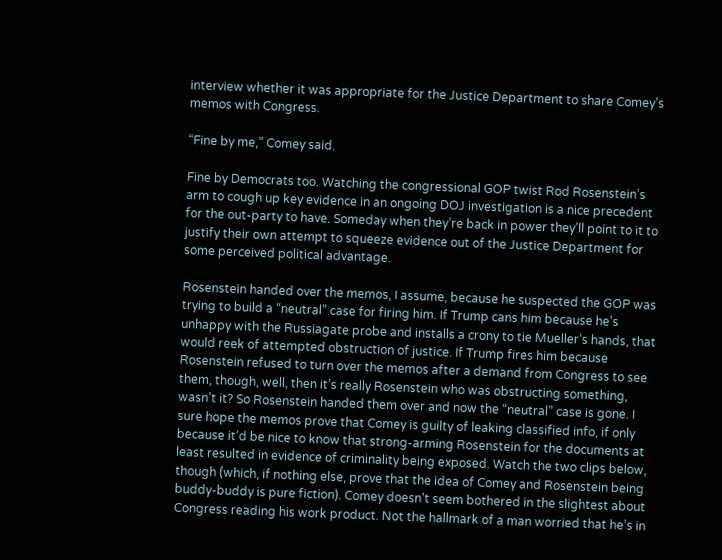interview whether it was appropriate for the Justice Department to share Comey’s memos with Congress.

“Fine by me,” Comey said.

Fine by Democrats too. Watching the congressional GOP twist Rod Rosenstein’s arm to cough up key evidence in an ongoing DOJ investigation is a nice precedent for the out-party to have. Someday when they’re back in power they’ll point to it to justify their own attempt to squeeze evidence out of the Justice Department for some perceived political advantage.

Rosenstein handed over the memos, I assume, because he suspected the GOP was trying to build a “neutral” case for firing him. If Trump cans him because he’s unhappy with the Russiagate probe and installs a crony to tie Mueller’s hands, that would reek of attempted obstruction of justice. If Trump fires him because Rosenstein refused to turn over the memos after a demand from Congress to see them, though, well, then it’s really Rosenstein who was obstructing something, wasn’t it? So Rosenstein handed them over and now the “neutral” case is gone. I sure hope the memos prove that Comey is guilty of leaking classified info, if only because it’d be nice to know that strong-arming Rosenstein for the documents at least resulted in evidence of criminality being exposed. Watch the two clips below, though (which, if nothing else, prove that the idea of Comey and Rosenstein being buddy-buddy is pure fiction). Comey doesn’t seem bothered in the slightest about Congress reading his work product. Not the hallmark of a man worried that he’s in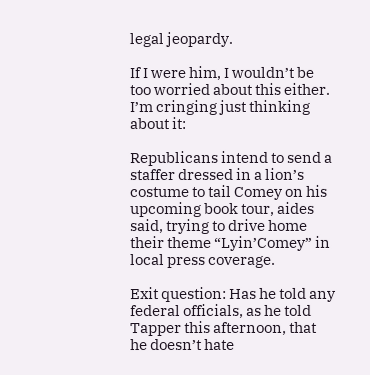legal jeopardy.

If I were him, I wouldn’t be too worried about this either. I’m cringing just thinking about it:

Republicans intend to send a staffer dressed in a lion’s costume to tail Comey on his upcoming book tour, aides said, trying to drive home their theme “Lyin’Comey” in local press coverage.

Exit question: Has he told any federal officials, as he told Tapper this afternoon, that he doesn’t hate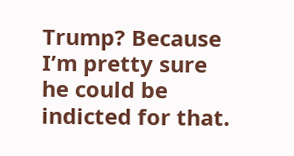Trump? Because I’m pretty sure he could be indicted for that.